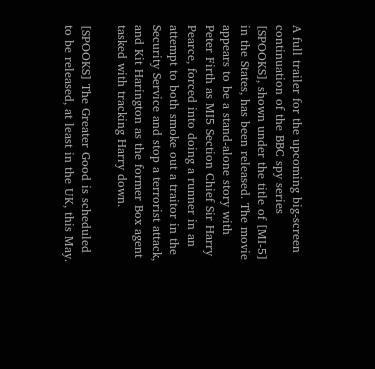A full trailer for the upcoming big-screen continuation of the BBC spy series [SPOOKS], shown under the title of [MI-5] in the States, has been released. The movie appears to be a stand-alone story with Peter Firth as MI5 Section Chief Sir Harry Pearce, forced into doing a runner in an attempt to both smoke out a traitor in the Security Service and stop a terrorist attack, and Kit Harington as the former Box agent tasked with tracking Harry down.

[SPOOKS] The Greater Good is scheduled to be released, at least in the UK, this May.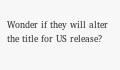Wonder if they will alter the title for US release?